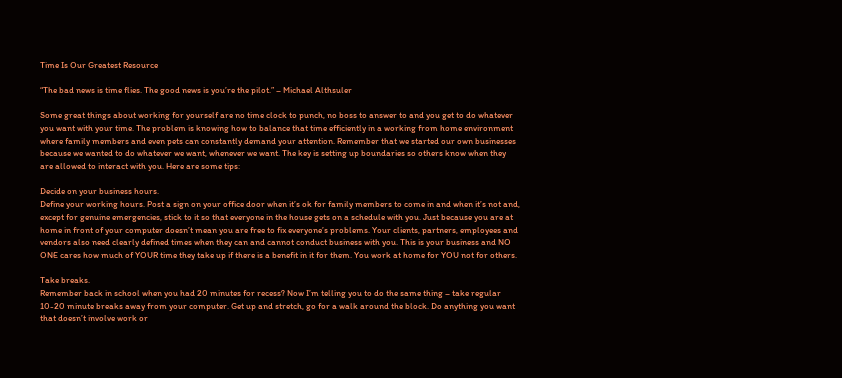Time Is Our Greatest Resource

“The bad news is time flies. The good news is you’re the pilot.” – Michael Althsuler

Some great things about working for yourself are no time clock to punch, no boss to answer to and you get to do whatever you want with your time. The problem is knowing how to balance that time efficiently in a working from home environment where family members and even pets can constantly demand your attention. Remember that we started our own businesses because we wanted to do whatever we want, whenever we want. The key is setting up boundaries so others know when they are allowed to interact with you. Here are some tips:

Decide on your business hours.
Define your working hours. Post a sign on your office door when it’s ok for family members to come in and when it’s not and, except for genuine emergencies, stick to it so that everyone in the house gets on a schedule with you. Just because you are at home in front of your computer doesn’t mean you are free to fix everyone’s problems. Your clients, partners, employees and vendors also need clearly defined times when they can and cannot conduct business with you. This is your business and NO ONE cares how much of YOUR time they take up if there is a benefit in it for them. You work at home for YOU not for others.

Take breaks.
Remember back in school when you had 20 minutes for recess? Now I’m telling you to do the same thing – take regular 10-20 minute breaks away from your computer. Get up and stretch, go for a walk around the block. Do anything you want that doesn’t involve work or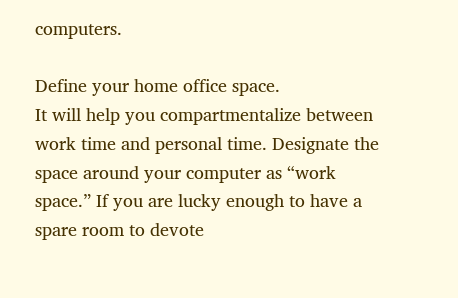computers.

Define your home office space.
It will help you compartmentalize between work time and personal time. Designate the space around your computer as “work space.” If you are lucky enough to have a spare room to devote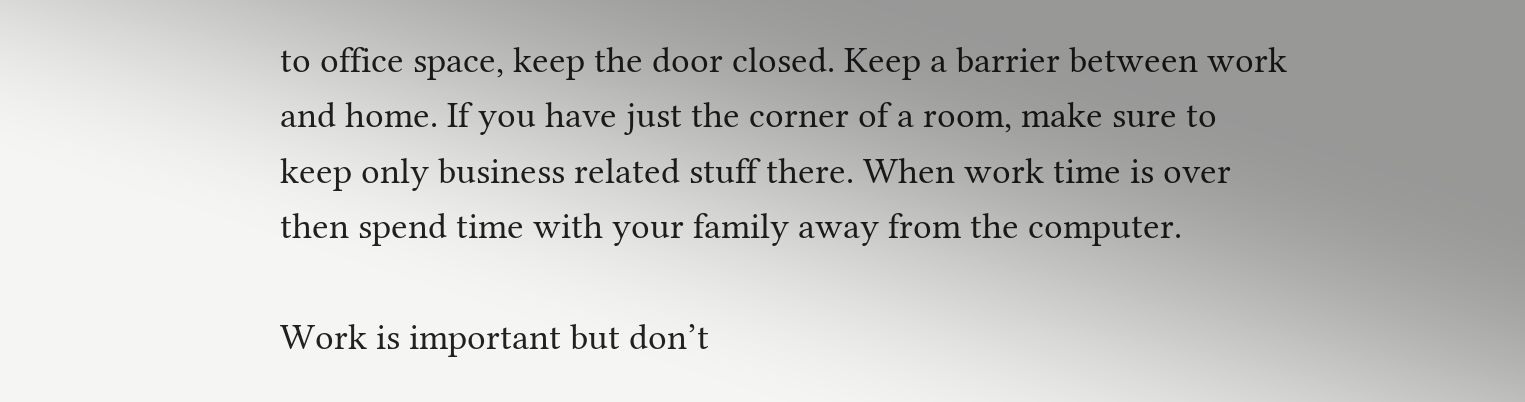to office space, keep the door closed. Keep a barrier between work and home. If you have just the corner of a room, make sure to keep only business related stuff there. When work time is over then spend time with your family away from the computer.

Work is important but don’t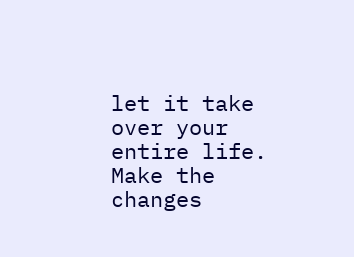let it take over your entire life. Make the changes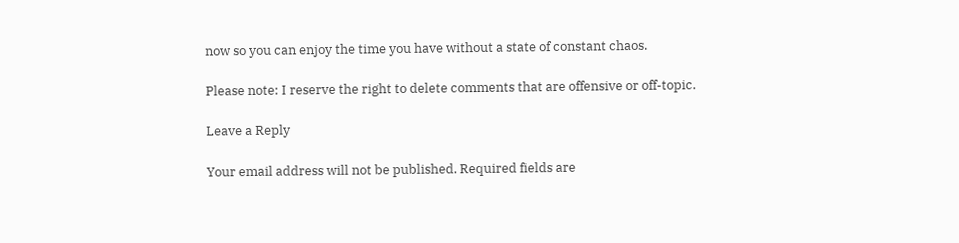now so you can enjoy the time you have without a state of constant chaos.

Please note: I reserve the right to delete comments that are offensive or off-topic.

Leave a Reply

Your email address will not be published. Required fields are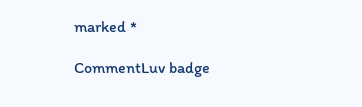marked *

CommentLuv badge